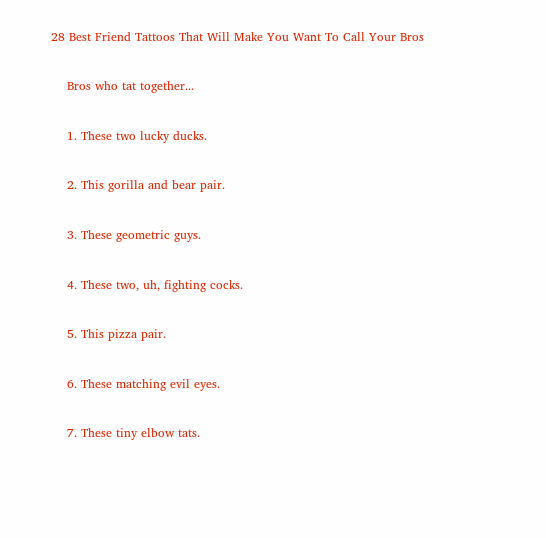28 Best Friend Tattoos That Will Make You Want To Call Your Bros

    Bros who tat together...

    1. These two lucky ducks.

    2. This gorilla and bear pair.

    3. These geometric guys.

    4. These two, uh, fighting cocks.

    5. This pizza pair.

    6. These matching evil eyes.

    7. These tiny elbow tats.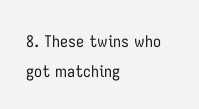8. These twins who got matching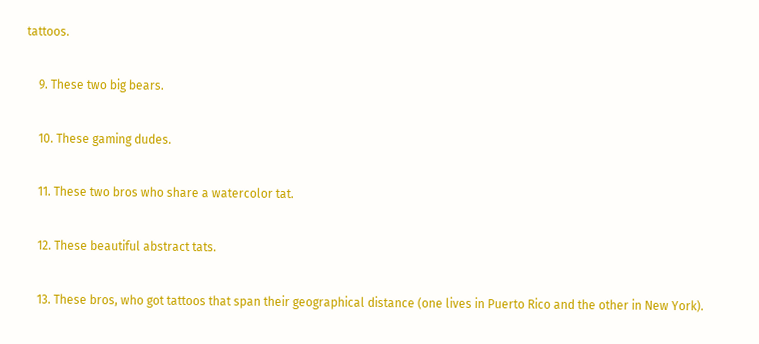tattoos.

    9. These two big bears.

    10. These gaming dudes.

    11. These two bros who share a watercolor tat.

    12. These beautiful abstract tats.

    13. These bros, who got tattoos that span their geographical distance (one lives in Puerto Rico and the other in New York).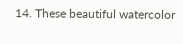14. These beautiful watercolor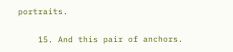portraits.

    15. And this pair of anchors.